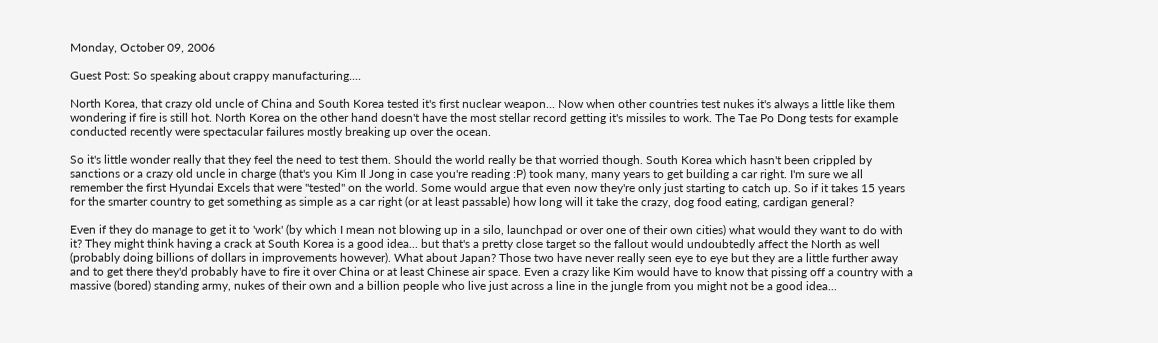Monday, October 09, 2006

Guest Post: So speaking about crappy manufacturing....

North Korea, that crazy old uncle of China and South Korea tested it's first nuclear weapon... Now when other countries test nukes it's always a little like them wondering if fire is still hot. North Korea on the other hand doesn't have the most stellar record getting it's missiles to work. The Tae Po Dong tests for example conducted recently were spectacular failures mostly breaking up over the ocean.

So it's little wonder really that they feel the need to test them. Should the world really be that worried though. South Korea which hasn't been crippled by sanctions or a crazy old uncle in charge (that's you Kim Il Jong in case you're reading :P) took many, many years to get building a car right. I'm sure we all remember the first Hyundai Excels that were "tested" on the world. Some would argue that even now they're only just starting to catch up. So if it takes 15 years for the smarter country to get something as simple as a car right (or at least passable) how long will it take the crazy, dog food eating, cardigan general?

Even if they do manage to get it to 'work' (by which I mean not blowing up in a silo, launchpad or over one of their own cities) what would they want to do with it? They might think having a crack at South Korea is a good idea... but that's a pretty close target so the fallout would undoubtedly affect the North as well (probably doing billions of dollars in improvements however). What about Japan? Those two have never really seen eye to eye but they are a little further away and to get there they'd probably have to fire it over China or at least Chinese air space. Even a crazy like Kim would have to know that pissing off a country with a massive (bored) standing army, nukes of their own and a billion people who live just across a line in the jungle from you might not be a good idea...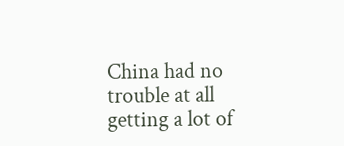China had no trouble at all getting a lot of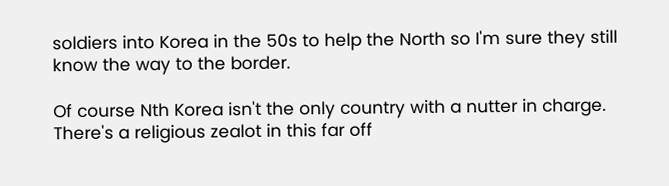soldiers into Korea in the 50s to help the North so I'm sure they still know the way to the border.

Of course Nth Korea isn't the only country with a nutter in charge. There's a religious zealot in this far off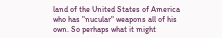land of the United States of America who has "nucular" weapons all of his own. So perhaps what it might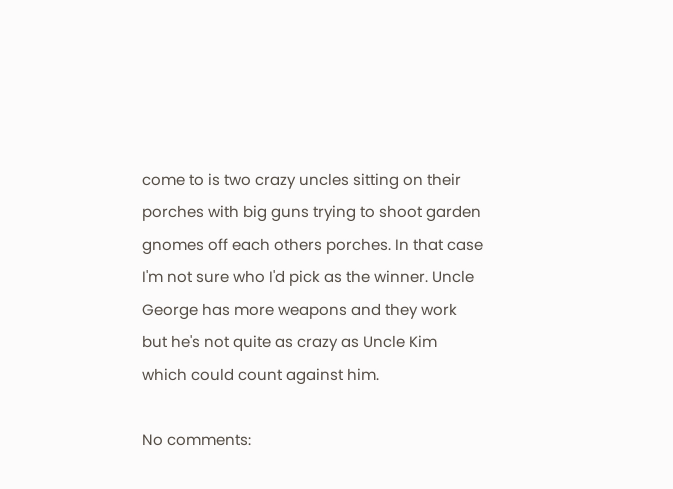come to is two crazy uncles sitting on their porches with big guns trying to shoot garden gnomes off each others porches. In that case I'm not sure who I'd pick as the winner. Uncle George has more weapons and they work but he's not quite as crazy as Uncle Kim which could count against him.

No comments: